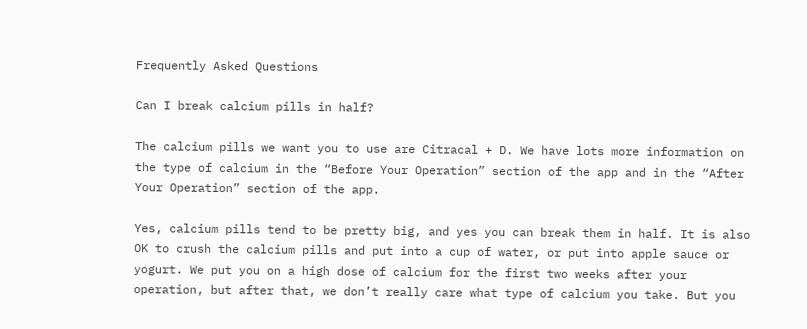Frequently Asked Questions

Can I break calcium pills in half?

The calcium pills we want you to use are Citracal + D. We have lots more information on the type of calcium in the “Before Your Operation” section of the app and in the “After Your Operation” section of the app.

Yes, calcium pills tend to be pretty big, and yes you can break them in half. It is also OK to crush the calcium pills and put into a cup of water, or put into apple sauce or yogurt. We put you on a high dose of calcium for the first two weeks after your operation, but after that, we don’t really care what type of calcium you take. But you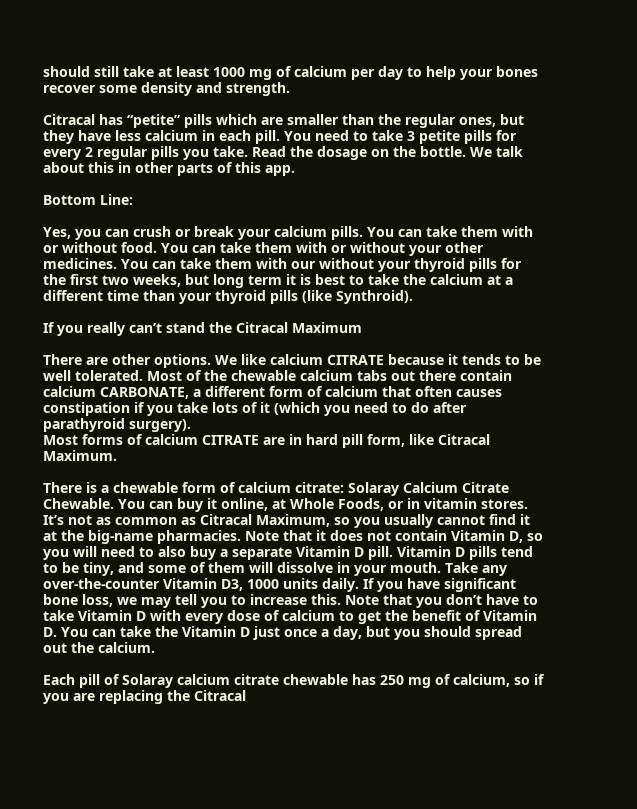should still take at least 1000 mg of calcium per day to help your bones recover some density and strength.

Citracal has “petite” pills which are smaller than the regular ones, but they have less calcium in each pill. You need to take 3 petite pills for every 2 regular pills you take. Read the dosage on the bottle. We talk about this in other parts of this app.

Bottom Line:

Yes, you can crush or break your calcium pills. You can take them with or without food. You can take them with or without your other medicines. You can take them with our without your thyroid pills for the first two weeks, but long term it is best to take the calcium at a different time than your thyroid pills (like Synthroid).

If you really can’t stand the Citracal Maximum

There are other options. We like calcium CITRATE because it tends to be well tolerated. Most of the chewable calcium tabs out there contain calcium CARBONATE, a different form of calcium that often causes constipation if you take lots of it (which you need to do after parathyroid surgery).
Most forms of calcium CITRATE are in hard pill form, like Citracal Maximum.

There is a chewable form of calcium citrate: Solaray Calcium Citrate Chewable. You can buy it online, at Whole Foods, or in vitamin stores. It’s not as common as Citracal Maximum, so you usually cannot find it at the big-name pharmacies. Note that it does not contain Vitamin D, so you will need to also buy a separate Vitamin D pill. Vitamin D pills tend to be tiny, and some of them will dissolve in your mouth. Take any over-the-counter Vitamin D3, 1000 units daily. If you have significant bone loss, we may tell you to increase this. Note that you don’t have to take Vitamin D with every dose of calcium to get the benefit of Vitamin D. You can take the Vitamin D just once a day, but you should spread out the calcium.

Each pill of Solaray calcium citrate chewable has 250 mg of calcium, so if you are replacing the Citracal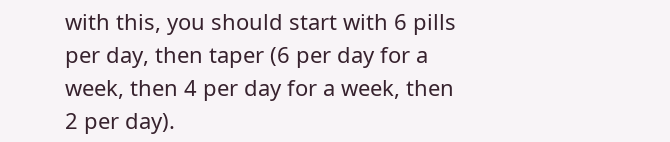with this, you should start with 6 pills per day, then taper (6 per day for a week, then 4 per day for a week, then 2 per day).